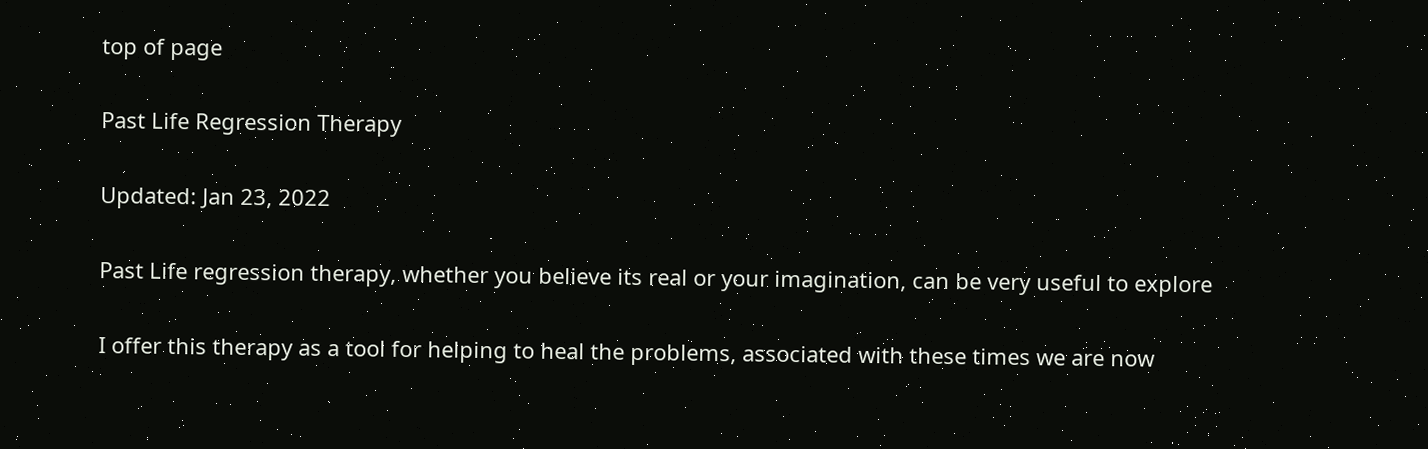top of page

Past Life Regression Therapy

Updated: Jan 23, 2022

Past Life regression therapy, whether you believe its real or your imagination, can be very useful to explore

I offer this therapy as a tool for helping to heal the problems, associated with these times we are now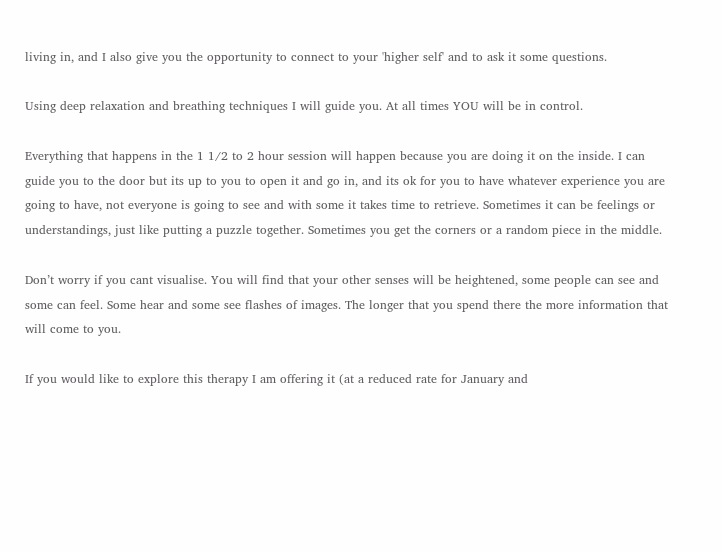living in, and I also give you the opportunity to connect to your 'higher self' and to ask it some questions.

Using deep relaxation and breathing techniques I will guide you. At all times YOU will be in control.

Everything that happens in the 1 1/2 to 2 hour session will happen because you are doing it on the inside. I can guide you to the door but its up to you to open it and go in, and its ok for you to have whatever experience you are going to have, not everyone is going to see and with some it takes time to retrieve. Sometimes it can be feelings or understandings, just like putting a puzzle together. Sometimes you get the corners or a random piece in the middle.

Don’t worry if you cant visualise. You will find that your other senses will be heightened, some people can see and some can feel. Some hear and some see flashes of images. The longer that you spend there the more information that will come to you.

If you would like to explore this therapy I am offering it (at a reduced rate for January and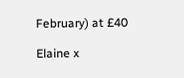February) at £40

Elaine x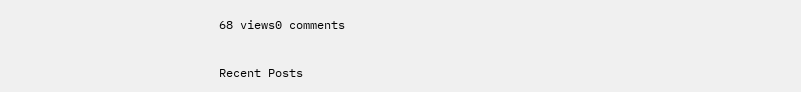68 views0 comments

Recent Posts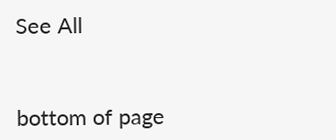See All


bottom of page